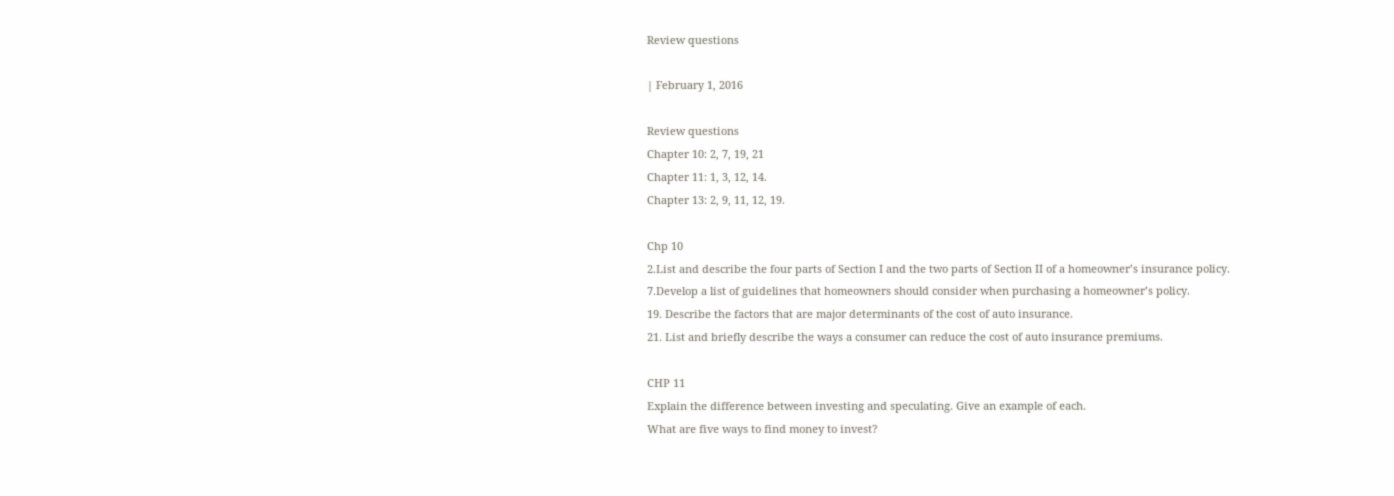Review questions

| February 1, 2016

Review questions
Chapter 10: 2, 7, 19, 21
Chapter 11: 1, 3, 12, 14.
Chapter 13: 2, 9, 11, 12, 19.

Chp 10
2.List and describe the four parts of Section I and the two parts of Section II of a homeowner’s insurance policy.
7.Develop a list of guidelines that homeowners should consider when purchasing a homeowner’s policy.
19. Describe the factors that are major determinants of the cost of auto insurance.
21. List and briefly describe the ways a consumer can reduce the cost of auto insurance premiums.

CHP 11
Explain the difference between investing and speculating. Give an example of each.
What are five ways to find money to invest?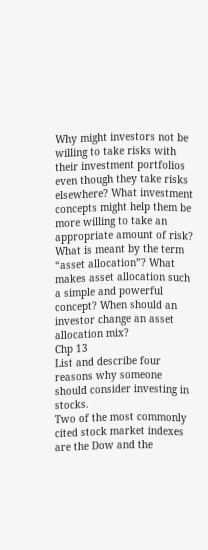Why might investors not be willing to take risks with their investment portfolios even though they take risks elsewhere? What investment concepts might help them be more willing to take an appropriate amount of risk?
What is meant by the term “asset allocation”? What makes asset allocation such a simple and powerful concept? When should an investor change an asset allocation mix?
Chp 13
List and describe four reasons why someone should consider investing in stocks.
Two of the most commonly cited stock market indexes are the Dow and the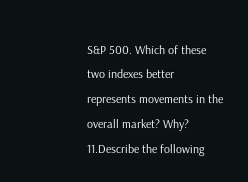S&P 500. Which of these two indexes better represents movements in the overall market? Why?
11.Describe the following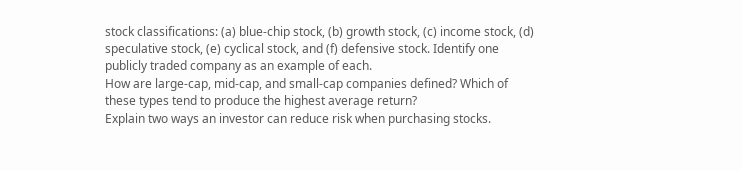stock classifications: (a) blue-chip stock, (b) growth stock, (c) income stock, (d) speculative stock, (e) cyclical stock, and (f) defensive stock. Identify one publicly traded company as an example of each.
How are large-cap, mid-cap, and small-cap companies defined? Which of these types tend to produce the highest average return?
Explain two ways an investor can reduce risk when purchasing stocks.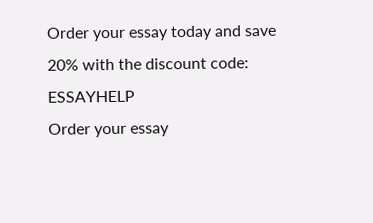Order your essay today and save 20% with the discount code: ESSAYHELP
Order your essay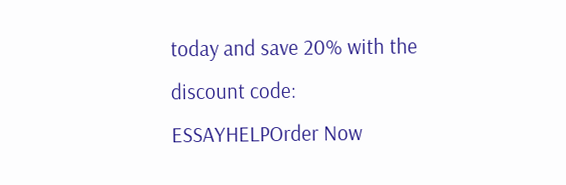today and save 20% with the discount code: ESSAYHELPOrder Now